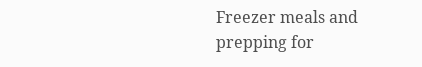Freezer meals and prepping for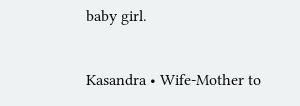baby girl.

Kasandra • Wife-Mother to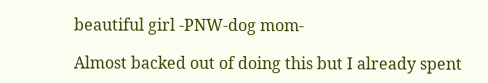beautiful girl -PNW-dog mom-

Almost backed out of doing this but I already spent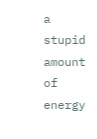a stupid amount of energy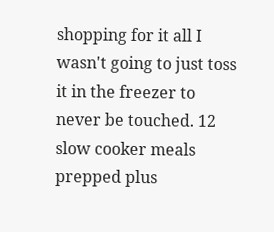shopping for it all I wasn't going to just toss it in the freezer to never be touched. 12 slow cooker meals prepped plus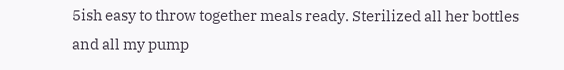5ish easy to throw together meals ready. Sterilized all her bottles and all my pump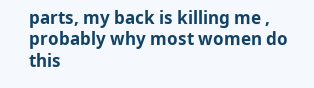parts, my back is killing me , probably why most women do this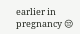earlier in pregnancy 😒